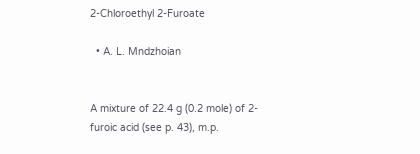2-Chloroethyl 2-Furoate

  • A. L. Mndzhoian


A mixture of 22.4 g (0.2 mole) of 2-furoic acid (see p. 43), m.p.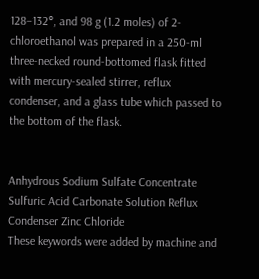128–132°, and 98 g (1.2 moles) of 2-chloroethanol was prepared in a 250-ml three-necked round-bottomed flask fitted with mercury-sealed stirrer, reflux condenser, and a glass tube which passed to the bottom of the flask.


Anhydrous Sodium Sulfate Concentrate Sulfuric Acid Carbonate Solution Reflux Condenser Zinc Chloride
These keywords were added by machine and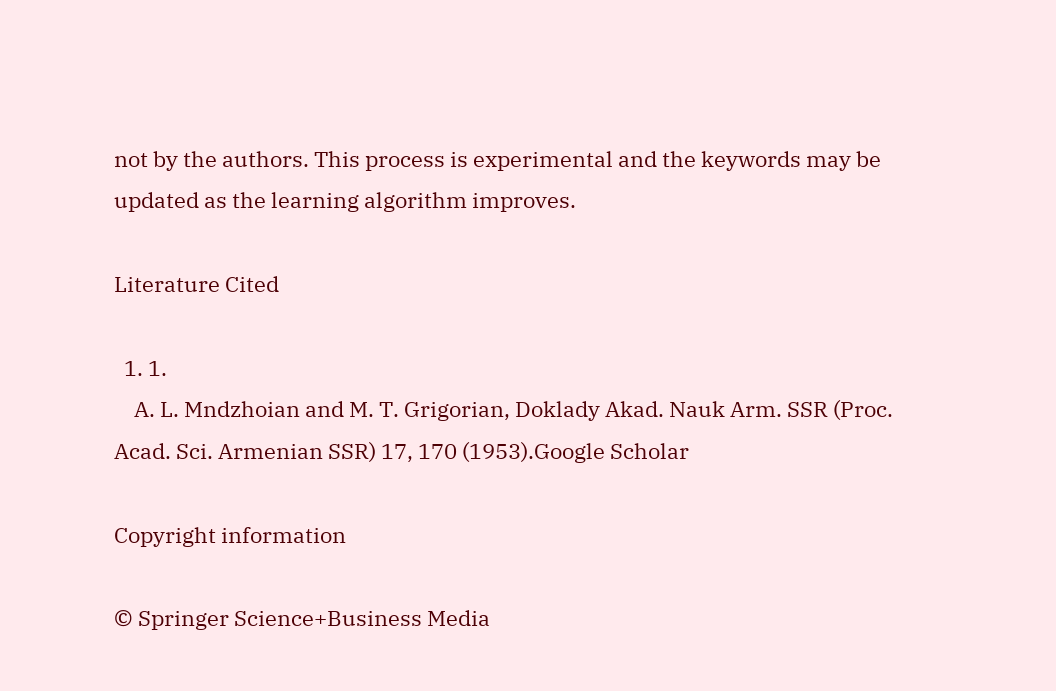not by the authors. This process is experimental and the keywords may be updated as the learning algorithm improves.

Literature Cited

  1. 1.
    A. L. Mndzhoian and M. T. Grigorian, Doklady Akad. Nauk Arm. SSR (Proc. Acad. Sci. Armenian SSR) 17, 170 (1953).Google Scholar

Copyright information

© Springer Science+Business Media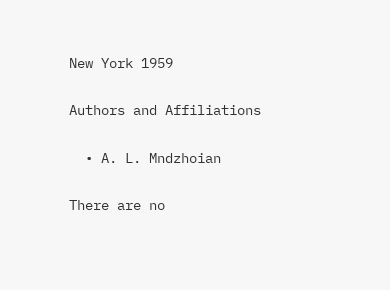New York 1959

Authors and Affiliations

  • A. L. Mndzhoian

There are no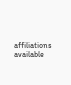affiliations available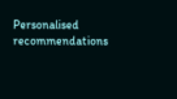Personalised recommendations